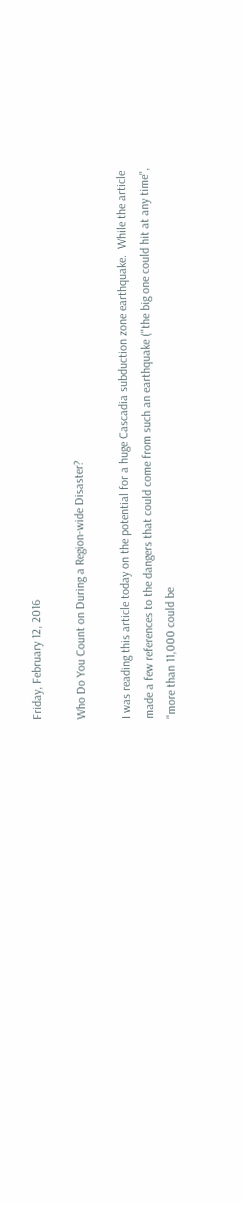Friday, February 12, 2016

Who Do You Count on During a Region-wide Disaster?

I was reading this article today on the potential for a huge Cascadia subduction zone earthquake.  While the article made a few references to the dangers that could come from such an earthquake ("the big one could hit at any time", "more than 11,000 could be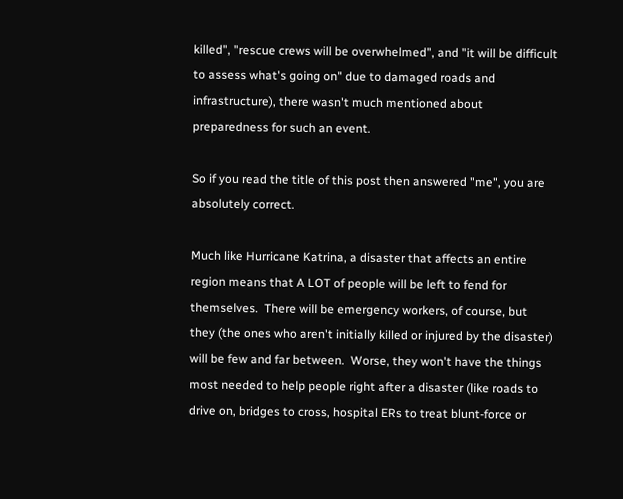killed", "rescue crews will be overwhelmed", and "it will be difficult to assess what's going on" due to damaged roads and infrastructure), there wasn't much mentioned about preparedness for such an event.

So if you read the title of this post then answered "me", you are absolutely correct.

Much like Hurricane Katrina, a disaster that affects an entire region means that A LOT of people will be left to fend for themselves.  There will be emergency workers, of course, but they (the ones who aren't initially killed or injured by the disaster) will be few and far between.  Worse, they won't have the things most needed to help people right after a disaster (like roads to drive on, bridges to cross, hospital ERs to treat blunt-force or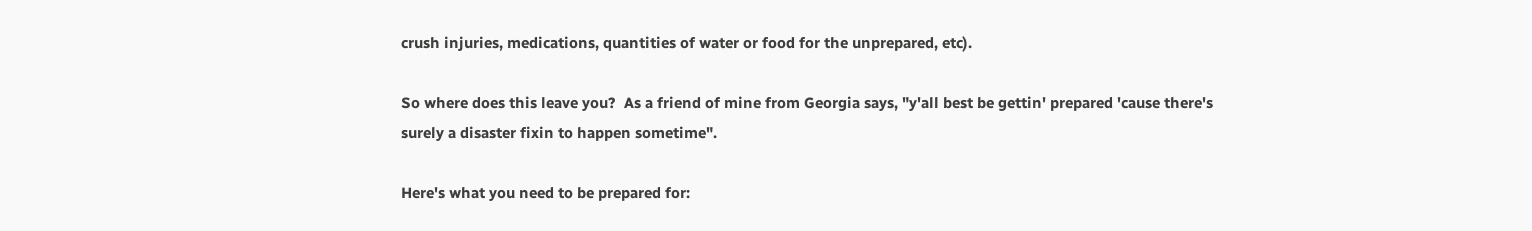crush injuries, medications, quantities of water or food for the unprepared, etc).

So where does this leave you?  As a friend of mine from Georgia says, "y'all best be gettin' prepared 'cause there's surely a disaster fixin to happen sometime".

Here's what you need to be prepared for: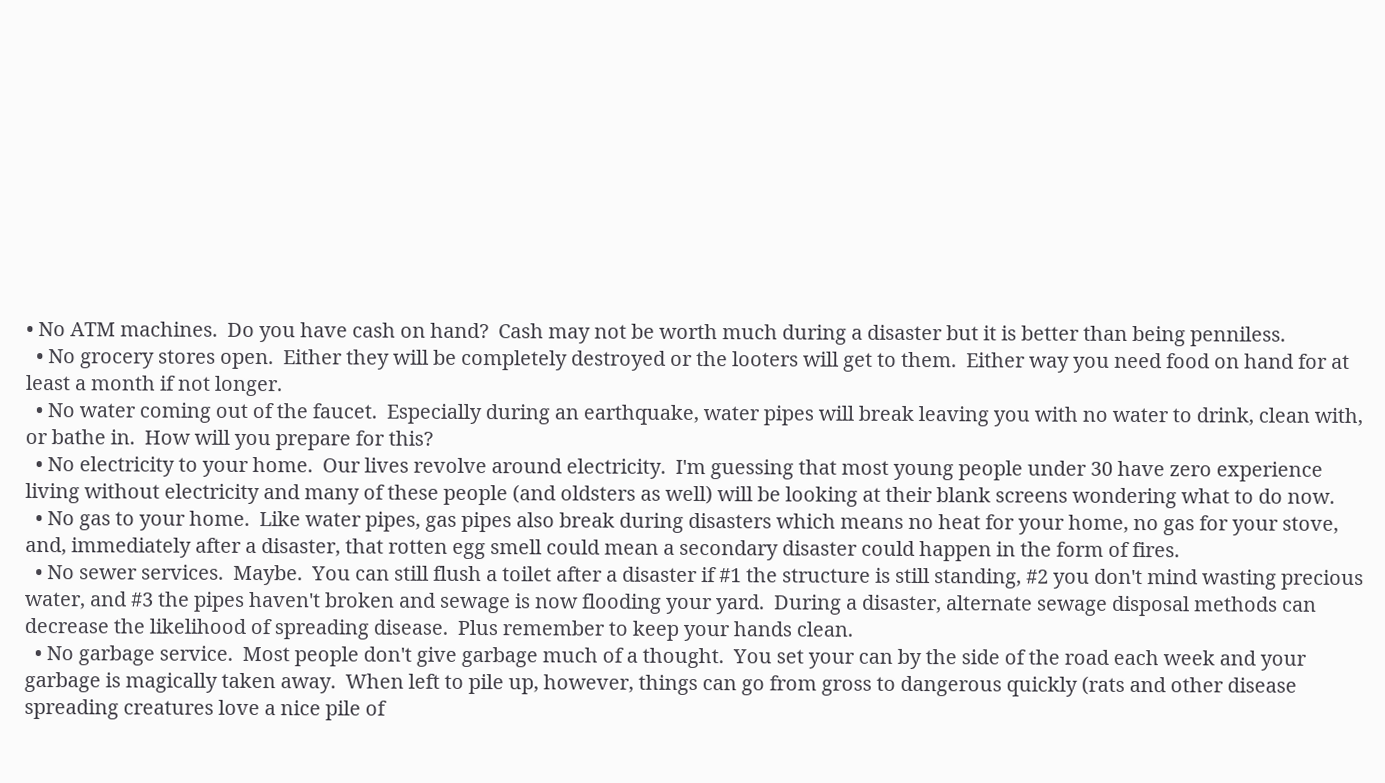• No ATM machines.  Do you have cash on hand?  Cash may not be worth much during a disaster but it is better than being penniless.
  • No grocery stores open.  Either they will be completely destroyed or the looters will get to them.  Either way you need food on hand for at least a month if not longer.
  • No water coming out of the faucet.  Especially during an earthquake, water pipes will break leaving you with no water to drink, clean with, or bathe in.  How will you prepare for this?
  • No electricity to your home.  Our lives revolve around electricity.  I'm guessing that most young people under 30 have zero experience living without electricity and many of these people (and oldsters as well) will be looking at their blank screens wondering what to do now.
  • No gas to your home.  Like water pipes, gas pipes also break during disasters which means no heat for your home, no gas for your stove, and, immediately after a disaster, that rotten egg smell could mean a secondary disaster could happen in the form of fires.
  • No sewer services.  Maybe.  You can still flush a toilet after a disaster if #1 the structure is still standing, #2 you don't mind wasting precious water, and #3 the pipes haven't broken and sewage is now flooding your yard.  During a disaster, alternate sewage disposal methods can decrease the likelihood of spreading disease.  Plus remember to keep your hands clean.
  • No garbage service.  Most people don't give garbage much of a thought.  You set your can by the side of the road each week and your garbage is magically taken away.  When left to pile up, however, things can go from gross to dangerous quickly (rats and other disease spreading creatures love a nice pile of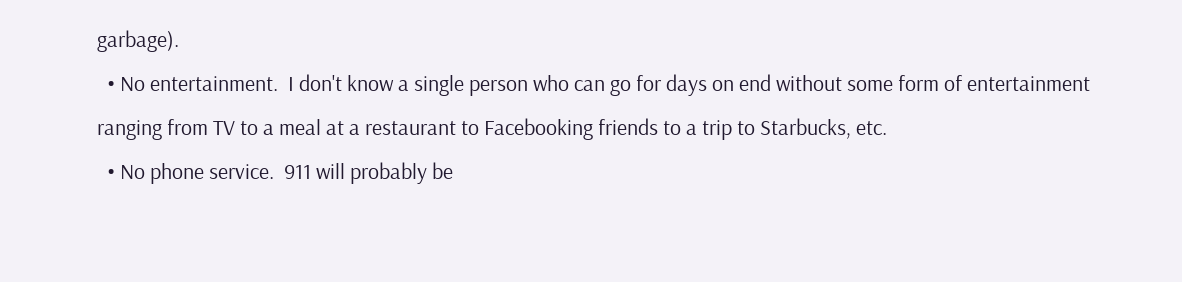garbage).
  • No entertainment.  I don't know a single person who can go for days on end without some form of entertainment ranging from TV to a meal at a restaurant to Facebooking friends to a trip to Starbucks, etc.
  • No phone service.  911 will probably be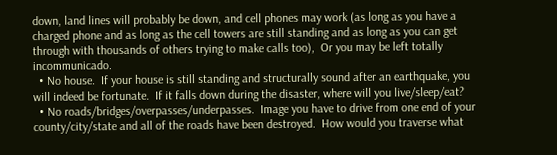down, land lines will probably be down, and cell phones may work (as long as you have a charged phone and as long as the cell towers are still standing and as long as you can get through with thousands of others trying to make calls too),  Or you may be left totally incommunicado.
  • No house.  If your house is still standing and structurally sound after an earthquake, you will indeed be fortunate.  If it falls down during the disaster, where will you live/sleep/eat?
  • No roads/bridges/overpasses/underpasses.  Image you have to drive from one end of your county/city/state and all of the roads have been destroyed.  How would you traverse what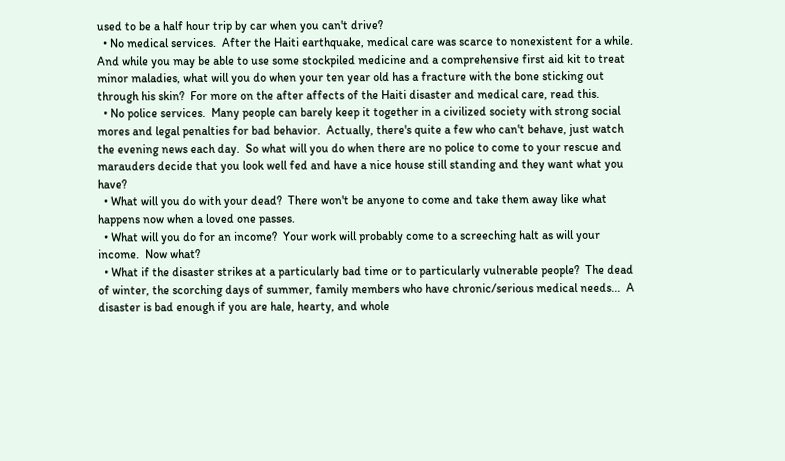used to be a half hour trip by car when you can't drive?
  • No medical services.  After the Haiti earthquake, medical care was scarce to nonexistent for a while.  And while you may be able to use some stockpiled medicine and a comprehensive first aid kit to treat minor maladies, what will you do when your ten year old has a fracture with the bone sticking out through his skin?  For more on the after affects of the Haiti disaster and medical care, read this.
  • No police services.  Many people can barely keep it together in a civilized society with strong social mores and legal penalties for bad behavior.  Actually, there's quite a few who can't behave, just watch the evening news each day.  So what will you do when there are no police to come to your rescue and marauders decide that you look well fed and have a nice house still standing and they want what you have?
  • What will you do with your dead?  There won't be anyone to come and take them away like what happens now when a loved one passes.
  • What will you do for an income?  Your work will probably come to a screeching halt as will your income.  Now what?
  • What if the disaster strikes at a particularly bad time or to particularly vulnerable people?  The dead of winter, the scorching days of summer, family members who have chronic/serious medical needs...  A disaster is bad enough if you are hale, hearty, and whole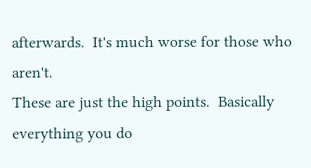afterwards.  It's much worse for those who aren't.
These are just the high points.  Basically everything you do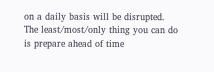on a daily basis will be disrupted.  The least/most/only thing you can do is prepare ahead of time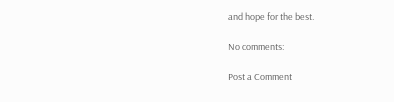and hope for the best.

No comments:

Post a Comment